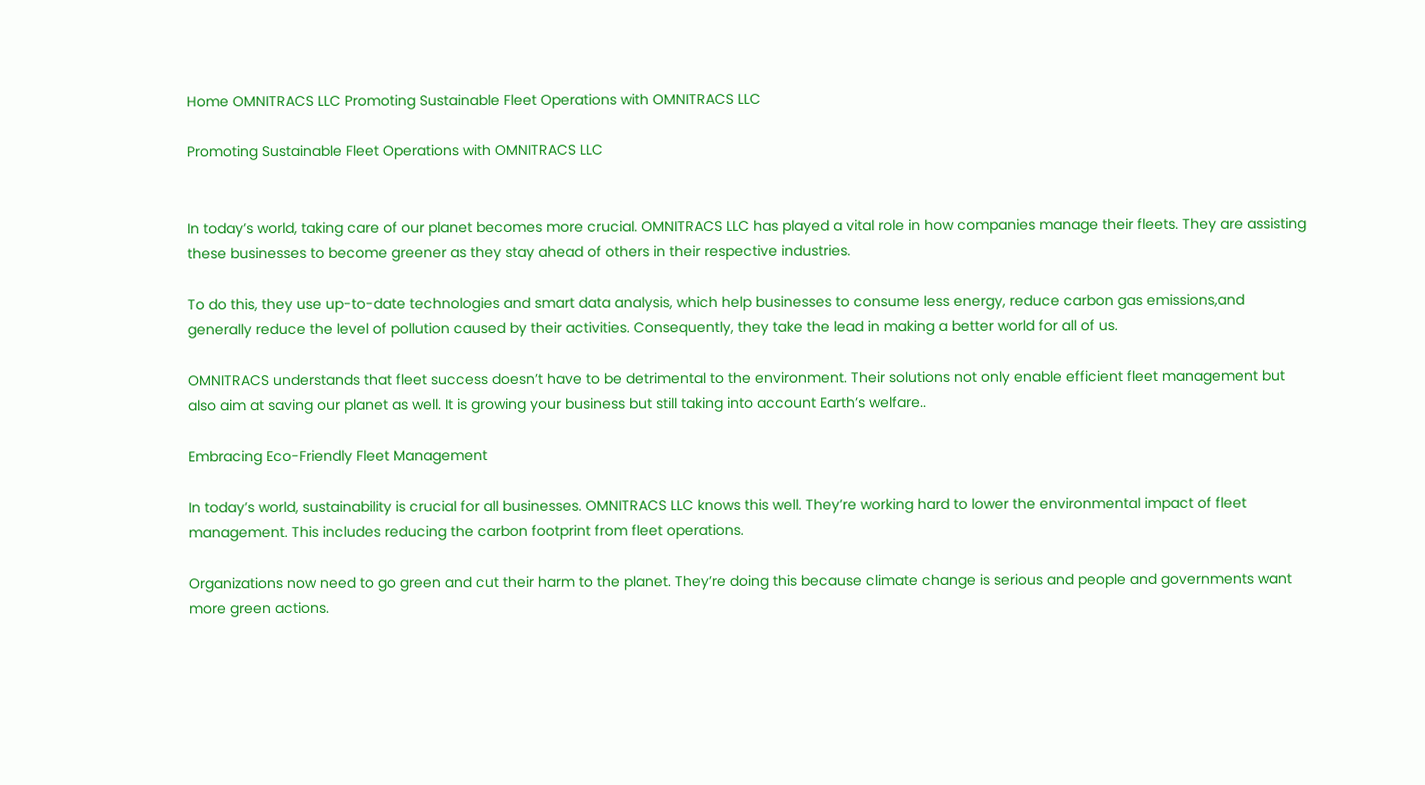Home OMNITRACS LLC Promoting Sustainable Fleet Operations with OMNITRACS LLC

Promoting Sustainable Fleet Operations with OMNITRACS LLC


In today’s world, taking care of our planet becomes more crucial. OMNITRACS LLC has played a vital role in how companies manage their fleets. They are assisting these businesses to become greener as they stay ahead of others in their respective industries.

To do this, they use up-to-date technologies and smart data analysis, which help businesses to consume less energy, reduce carbon gas emissions,and generally reduce the level of pollution caused by their activities. Consequently, they take the lead in making a better world for all of us.

OMNITRACS understands that fleet success doesn’t have to be detrimental to the environment. Their solutions not only enable efficient fleet management but also aim at saving our planet as well. It is growing your business but still taking into account Earth’s welfare..

Embracing Eco-Friendly Fleet Management

In today’s world, sustainability is crucial for all businesses. OMNITRACS LLC knows this well. They’re working hard to lower the environmental impact of fleet management. This includes reducing the carbon footprint from fleet operations.

Organizations now need to go green and cut their harm to the planet. They’re doing this because climate change is serious and people and governments want more green actions.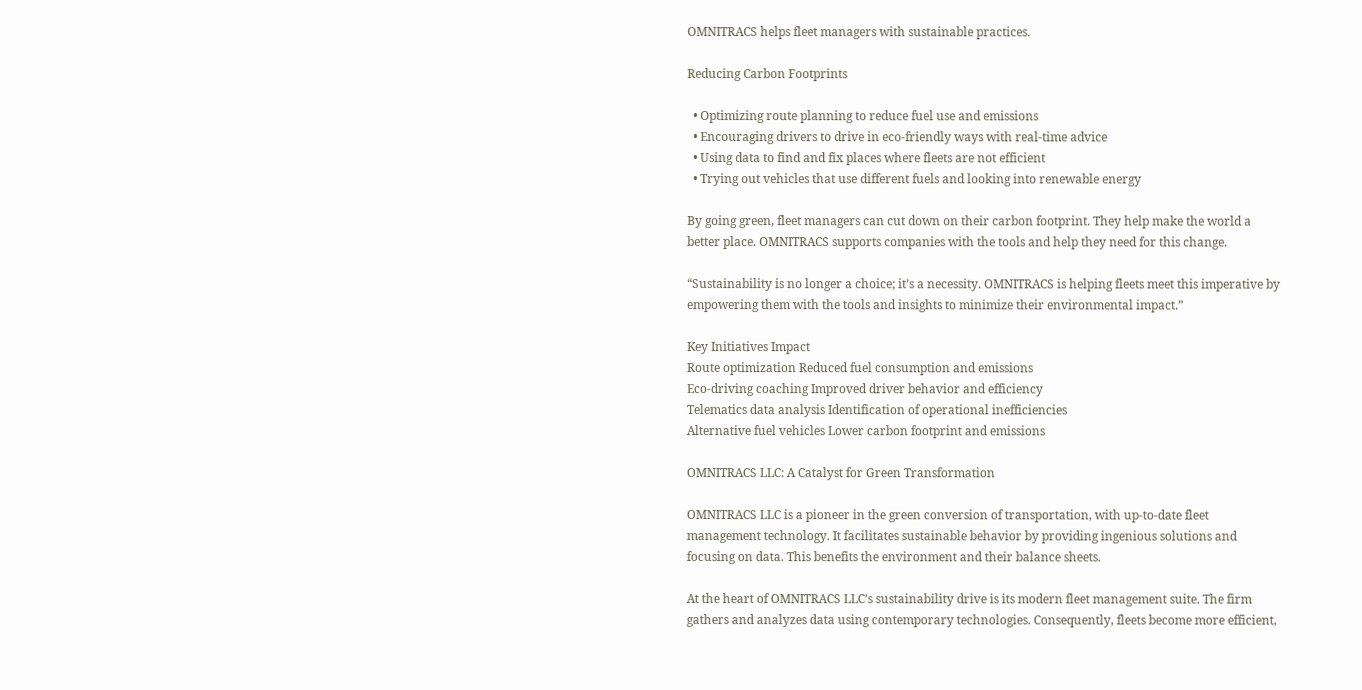OMNITRACS helps fleet managers with sustainable practices.

Reducing Carbon Footprints

  • Optimizing route planning to reduce fuel use and emissions
  • Encouraging drivers to drive in eco-friendly ways with real-time advice
  • Using data to find and fix places where fleets are not efficient
  • Trying out vehicles that use different fuels and looking into renewable energy

By going green, fleet managers can cut down on their carbon footprint. They help make the world a better place. OMNITRACS supports companies with the tools and help they need for this change.

“Sustainability is no longer a choice; it’s a necessity. OMNITRACS is helping fleets meet this imperative by empowering them with the tools and insights to minimize their environmental impact.”

Key Initiatives Impact
Route optimization Reduced fuel consumption and emissions
Eco-driving coaching Improved driver behavior and efficiency
Telematics data analysis Identification of operational inefficiencies
Alternative fuel vehicles Lower carbon footprint and emissions

OMNITRACS LLC: A Catalyst for Green Transformation

OMNITRACS LLC is a pioneer in the green conversion of transportation, with up-to-date fleet management technology. It facilitates sustainable behavior by providing ingenious solutions and focusing on data. This benefits the environment and their balance sheets.

At the heart of OMNITRACS LLC’s sustainability drive is its modern fleet management suite. The firm gathers and analyzes data using contemporary technologies. Consequently, fleets become more efficient,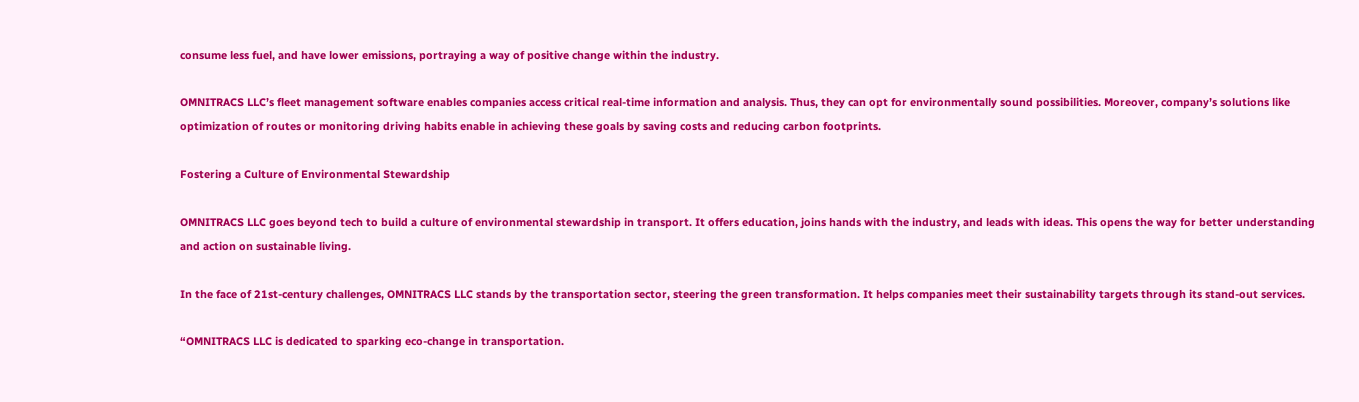consume less fuel, and have lower emissions, portraying a way of positive change within the industry.

OMNITRACS LLC’s fleet management software enables companies access critical real-time information and analysis. Thus, they can opt for environmentally sound possibilities. Moreover, company’s solutions like optimization of routes or monitoring driving habits enable in achieving these goals by saving costs and reducing carbon footprints.

Fostering a Culture of Environmental Stewardship

OMNITRACS LLC goes beyond tech to build a culture of environmental stewardship in transport. It offers education, joins hands with the industry, and leads with ideas. This opens the way for better understanding and action on sustainable living.

In the face of 21st-century challenges, OMNITRACS LLC stands by the transportation sector, steering the green transformation. It helps companies meet their sustainability targets through its stand-out services.

“OMNITRACS LLC is dedicated to sparking eco-change in transportation.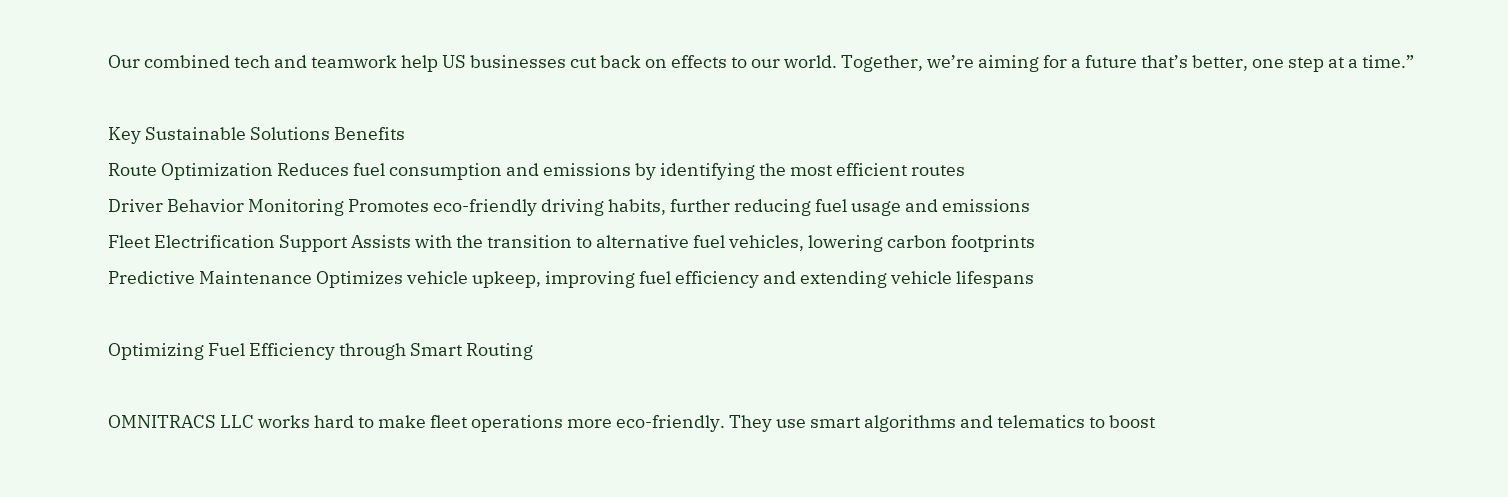Our combined tech and teamwork help US businesses cut back on effects to our world. Together, we’re aiming for a future that’s better, one step at a time.”

Key Sustainable Solutions Benefits
Route Optimization Reduces fuel consumption and emissions by identifying the most efficient routes
Driver Behavior Monitoring Promotes eco-friendly driving habits, further reducing fuel usage and emissions
Fleet Electrification Support Assists with the transition to alternative fuel vehicles, lowering carbon footprints
Predictive Maintenance Optimizes vehicle upkeep, improving fuel efficiency and extending vehicle lifespans

Optimizing Fuel Efficiency through Smart Routing

OMNITRACS LLC works hard to make fleet operations more eco-friendly. They use smart algorithms and telematics to boost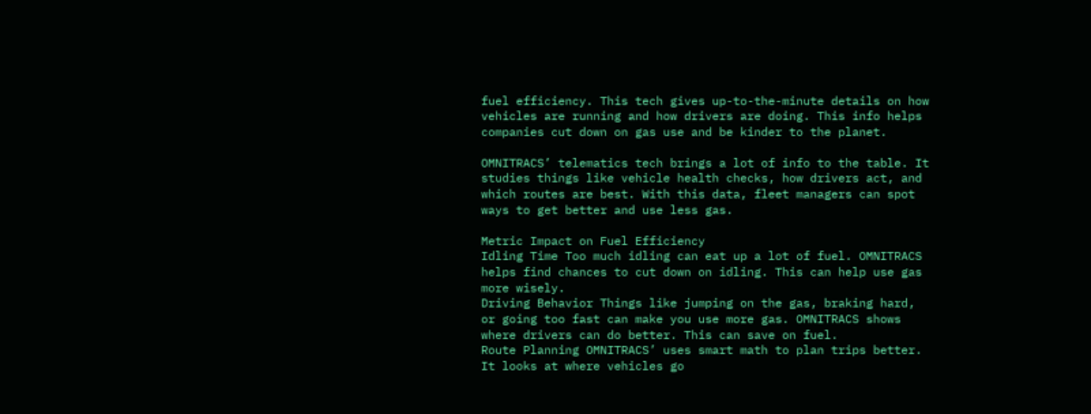fuel efficiency. This tech gives up-to-the-minute details on how vehicles are running and how drivers are doing. This info helps companies cut down on gas use and be kinder to the planet.

OMNITRACS’ telematics tech brings a lot of info to the table. It studies things like vehicle health checks, how drivers act, and which routes are best. With this data, fleet managers can spot ways to get better and use less gas.

Metric Impact on Fuel Efficiency
Idling Time Too much idling can eat up a lot of fuel. OMNITRACS helps find chances to cut down on idling. This can help use gas more wisely.
Driving Behavior Things like jumping on the gas, braking hard, or going too fast can make you use more gas. OMNITRACS shows where drivers can do better. This can save on fuel.
Route Planning OMNITRACS’ uses smart math to plan trips better. It looks at where vehicles go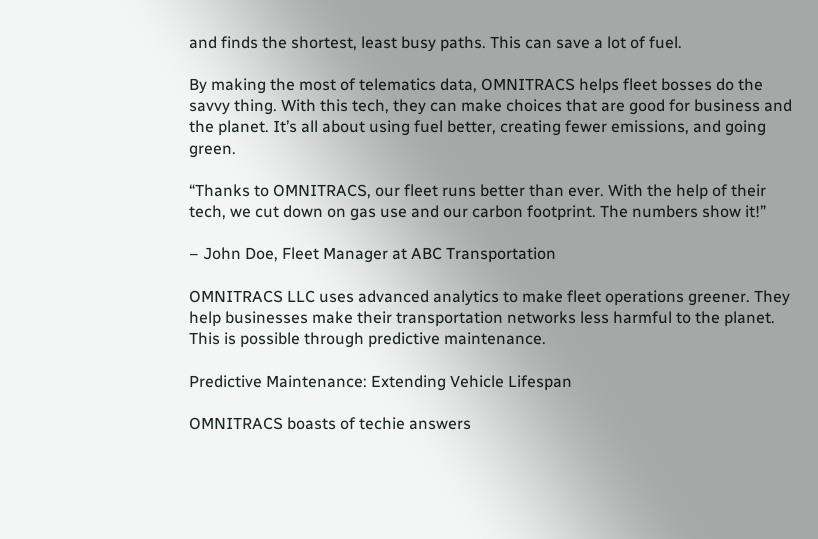and finds the shortest, least busy paths. This can save a lot of fuel.

By making the most of telematics data, OMNITRACS helps fleet bosses do the savvy thing. With this tech, they can make choices that are good for business and the planet. It’s all about using fuel better, creating fewer emissions, and going green.

“Thanks to OMNITRACS, our fleet runs better than ever. With the help of their tech, we cut down on gas use and our carbon footprint. The numbers show it!”

– John Doe, Fleet Manager at ABC Transportation

OMNITRACS LLC uses advanced analytics to make fleet operations greener. They help businesses make their transportation networks less harmful to the planet. This is possible through predictive maintenance.

Predictive Maintenance: Extending Vehicle Lifespan

OMNITRACS boasts of techie answers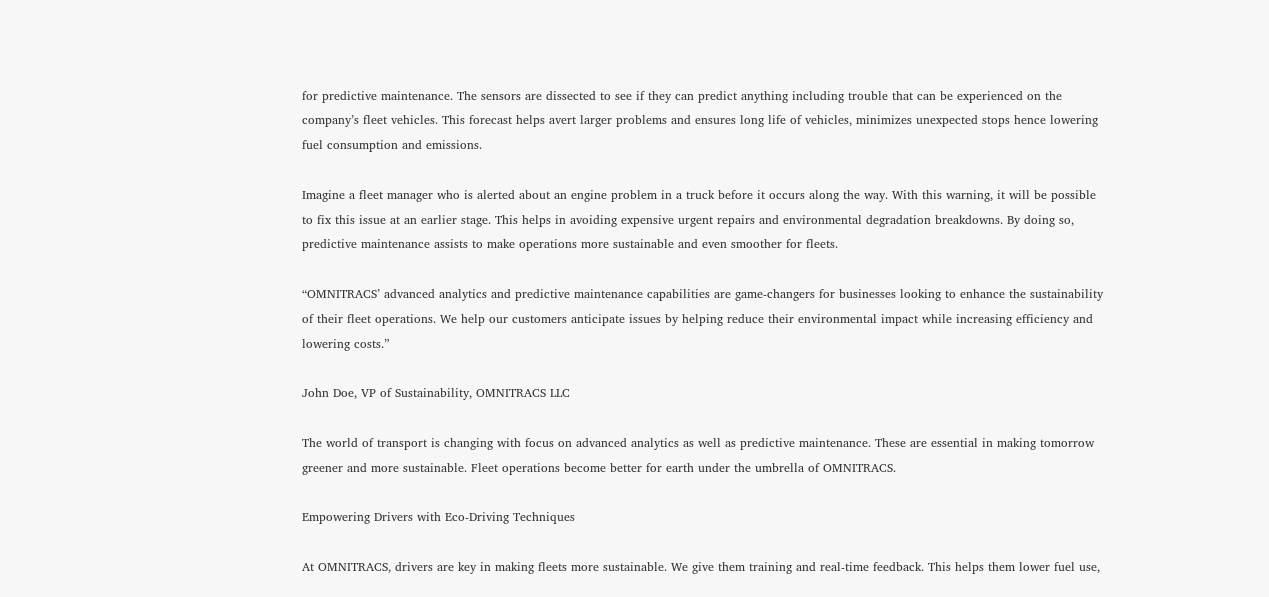for predictive maintenance. The sensors are dissected to see if they can predict anything including trouble that can be experienced on the company’s fleet vehicles. This forecast helps avert larger problems and ensures long life of vehicles, minimizes unexpected stops hence lowering fuel consumption and emissions.

Imagine a fleet manager who is alerted about an engine problem in a truck before it occurs along the way. With this warning, it will be possible to fix this issue at an earlier stage. This helps in avoiding expensive urgent repairs and environmental degradation breakdowns. By doing so, predictive maintenance assists to make operations more sustainable and even smoother for fleets.

“OMNITRACS’ advanced analytics and predictive maintenance capabilities are game-changers for businesses looking to enhance the sustainability of their fleet operations. We help our customers anticipate issues by helping reduce their environmental impact while increasing efficiency and lowering costs.”

John Doe, VP of Sustainability, OMNITRACS LLC

The world of transport is changing with focus on advanced analytics as well as predictive maintenance. These are essential in making tomorrow greener and more sustainable. Fleet operations become better for earth under the umbrella of OMNITRACS.

Empowering Drivers with Eco-Driving Techniques

At OMNITRACS, drivers are key in making fleets more sustainable. We give them training and real-time feedback. This helps them lower fuel use,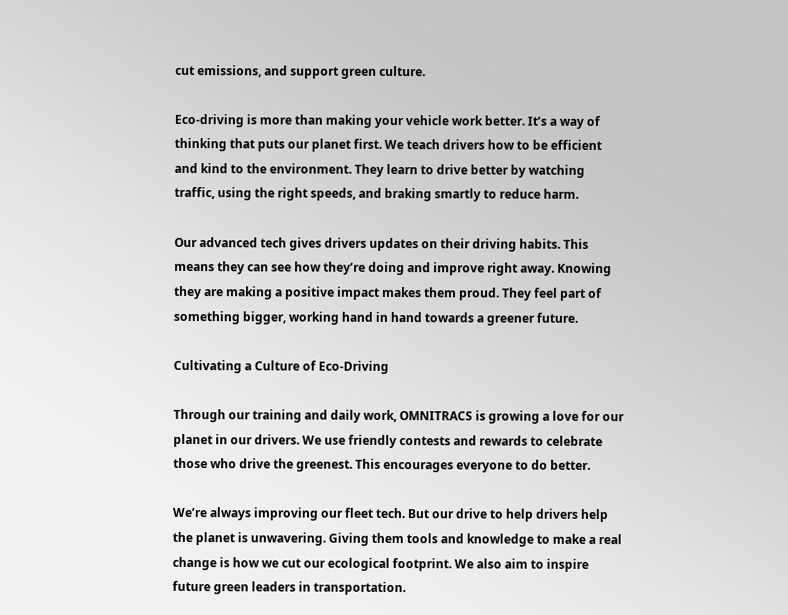cut emissions, and support green culture.

Eco-driving is more than making your vehicle work better. It’s a way of thinking that puts our planet first. We teach drivers how to be efficient and kind to the environment. They learn to drive better by watching traffic, using the right speeds, and braking smartly to reduce harm.

Our advanced tech gives drivers updates on their driving habits. This means they can see how they’re doing and improve right away. Knowing they are making a positive impact makes them proud. They feel part of something bigger, working hand in hand towards a greener future.

Cultivating a Culture of Eco-Driving

Through our training and daily work, OMNITRACS is growing a love for our planet in our drivers. We use friendly contests and rewards to celebrate those who drive the greenest. This encourages everyone to do better.

We’re always improving our fleet tech. But our drive to help drivers help the planet is unwavering. Giving them tools and knowledge to make a real change is how we cut our ecological footprint. We also aim to inspire future green leaders in transportation.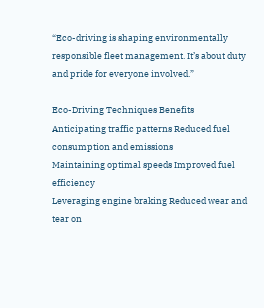“Eco-driving is shaping environmentally responsible fleet management. It’s about duty and pride for everyone involved.”

Eco-Driving Techniques Benefits
Anticipating traffic patterns Reduced fuel consumption and emissions
Maintaining optimal speeds Improved fuel efficiency
Leveraging engine braking Reduced wear and tear on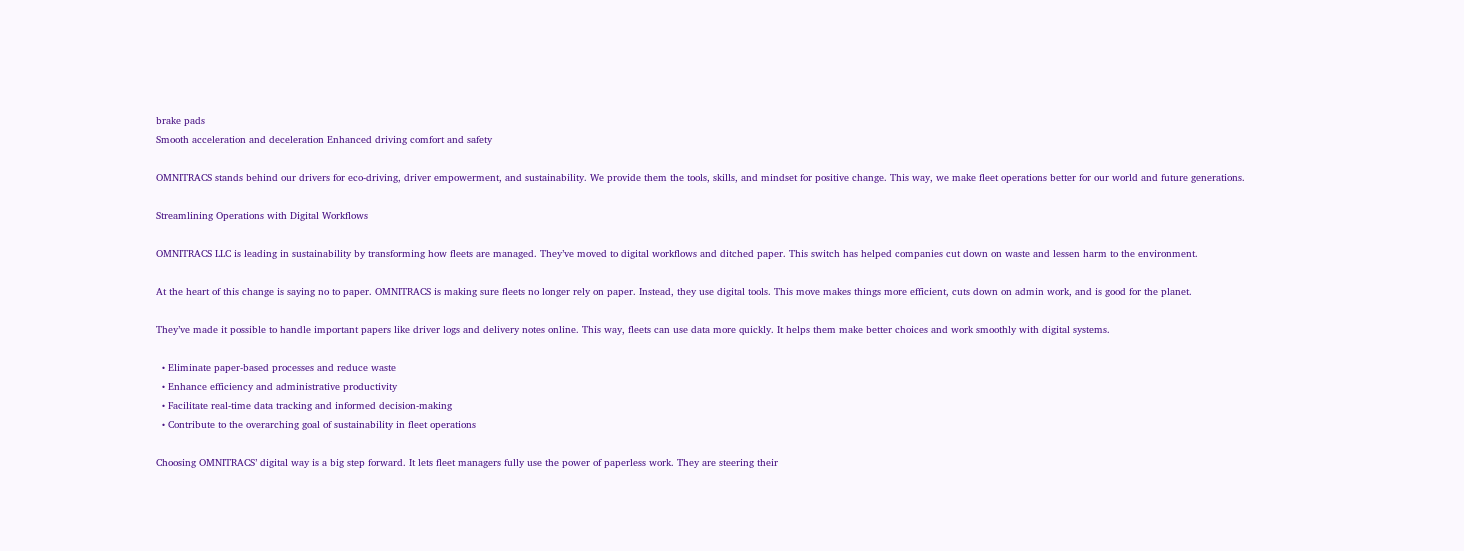brake pads
Smooth acceleration and deceleration Enhanced driving comfort and safety

OMNITRACS stands behind our drivers for eco-driving, driver empowerment, and sustainability. We provide them the tools, skills, and mindset for positive change. This way, we make fleet operations better for our world and future generations.

Streamlining Operations with Digital Workflows

OMNITRACS LLC is leading in sustainability by transforming how fleets are managed. They’ve moved to digital workflows and ditched paper. This switch has helped companies cut down on waste and lessen harm to the environment.

At the heart of this change is saying no to paper. OMNITRACS is making sure fleets no longer rely on paper. Instead, they use digital tools. This move makes things more efficient, cuts down on admin work, and is good for the planet.

They’ve made it possible to handle important papers like driver logs and delivery notes online. This way, fleets can use data more quickly. It helps them make better choices and work smoothly with digital systems.

  • Eliminate paper-based processes and reduce waste
  • Enhance efficiency and administrative productivity
  • Facilitate real-time data tracking and informed decision-making
  • Contribute to the overarching goal of sustainability in fleet operations

Choosing OMNITRACS’ digital way is a big step forward. It lets fleet managers fully use the power of paperless work. They are steering their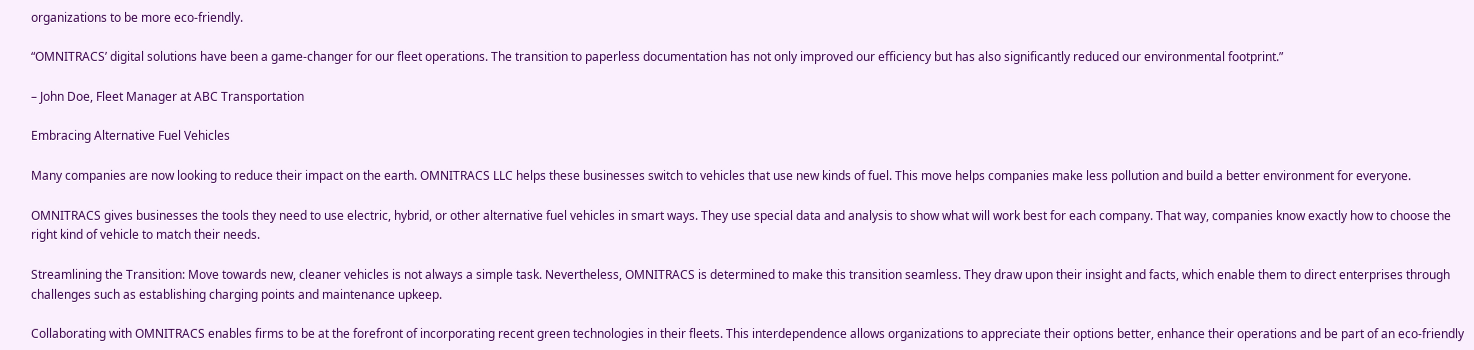organizations to be more eco-friendly.

“OMNITRACS’ digital solutions have been a game-changer for our fleet operations. The transition to paperless documentation has not only improved our efficiency but has also significantly reduced our environmental footprint.”

– John Doe, Fleet Manager at ABC Transportation

Embracing Alternative Fuel Vehicles

Many companies are now looking to reduce their impact on the earth. OMNITRACS LLC helps these businesses switch to vehicles that use new kinds of fuel. This move helps companies make less pollution and build a better environment for everyone.

OMNITRACS gives businesses the tools they need to use electric, hybrid, or other alternative fuel vehicles in smart ways. They use special data and analysis to show what will work best for each company. That way, companies know exactly how to choose the right kind of vehicle to match their needs.

Streamlining the Transition: Move towards new, cleaner vehicles is not always a simple task. Nevertheless, OMNITRACS is determined to make this transition seamless. They draw upon their insight and facts, which enable them to direct enterprises through challenges such as establishing charging points and maintenance upkeep.

Collaborating with OMNITRACS enables firms to be at the forefront of incorporating recent green technologies in their fleets. This interdependence allows organizations to appreciate their options better, enhance their operations and be part of an eco-friendly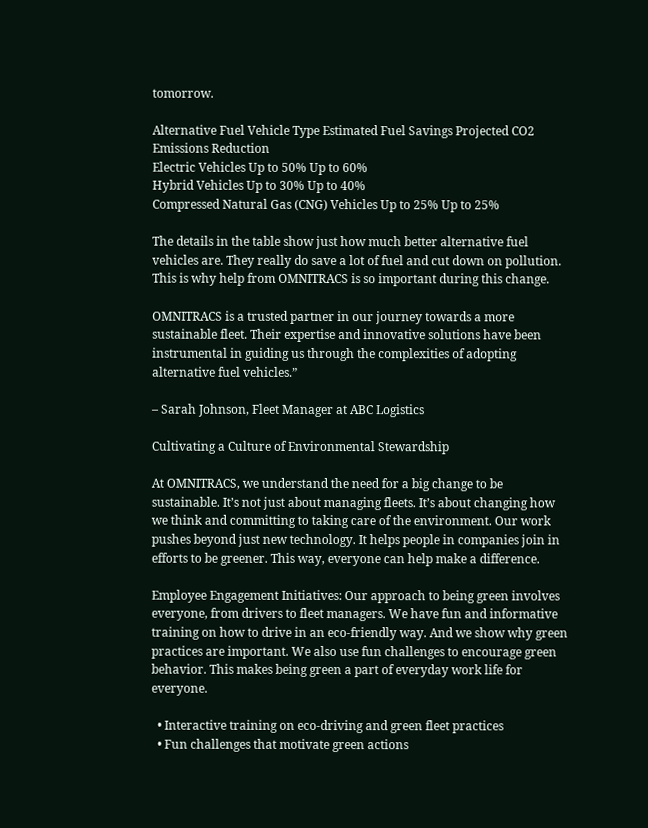tomorrow.

Alternative Fuel Vehicle Type Estimated Fuel Savings Projected CO2 Emissions Reduction
Electric Vehicles Up to 50% Up to 60%
Hybrid Vehicles Up to 30% Up to 40%
Compressed Natural Gas (CNG) Vehicles Up to 25% Up to 25%

The details in the table show just how much better alternative fuel vehicles are. They really do save a lot of fuel and cut down on pollution. This is why help from OMNITRACS is so important during this change.

OMNITRACS is a trusted partner in our journey towards a more sustainable fleet. Their expertise and innovative solutions have been instrumental in guiding us through the complexities of adopting alternative fuel vehicles.”

– Sarah Johnson, Fleet Manager at ABC Logistics

Cultivating a Culture of Environmental Stewardship

At OMNITRACS, we understand the need for a big change to be sustainable. It’s not just about managing fleets. It’s about changing how we think and committing to taking care of the environment. Our work pushes beyond just new technology. It helps people in companies join in efforts to be greener. This way, everyone can help make a difference.

Employee Engagement Initiatives: Our approach to being green involves everyone, from drivers to fleet managers. We have fun and informative training on how to drive in an eco-friendly way. And we show why green practices are important. We also use fun challenges to encourage green behavior. This makes being green a part of everyday work life for everyone.

  • Interactive training on eco-driving and green fleet practices
  • Fun challenges that motivate green actions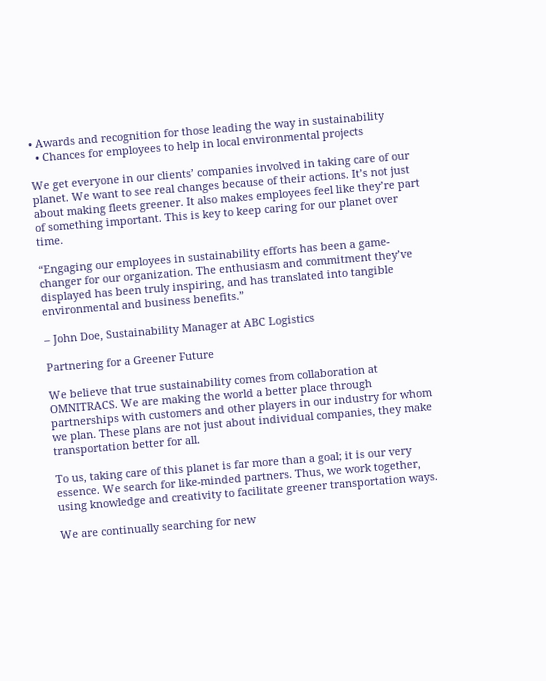• Awards and recognition for those leading the way in sustainability
  • Chances for employees to help in local environmental projects

We get everyone in our clients’ companies involved in taking care of our planet. We want to see real changes because of their actions. It’s not just about making fleets greener. It also makes employees feel like they’re part of something important. This is key to keep caring for our planet over time.

“Engaging our employees in sustainability efforts has been a game-changer for our organization. The enthusiasm and commitment they’ve displayed has been truly inspiring, and has translated into tangible environmental and business benefits.”

– John Doe, Sustainability Manager at ABC Logistics

Partnering for a Greener Future

We believe that true sustainability comes from collaboration at OMNITRACS. We are making the world a better place through partnerships with customers and other players in our industry for whom we plan. These plans are not just about individual companies, they make transportation better for all.

To us, taking care of this planet is far more than a goal; it is our very essence. We search for like-minded partners. Thus, we work together, using knowledge and creativity to facilitate greener transportation ways.

We are continually searching for new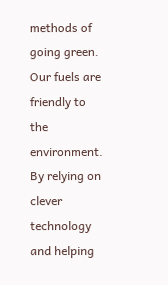methods of going green. Our fuels are friendly to the environment. By relying on clever technology and helping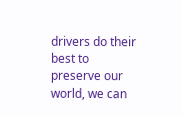drivers do their best to preserve our world, we can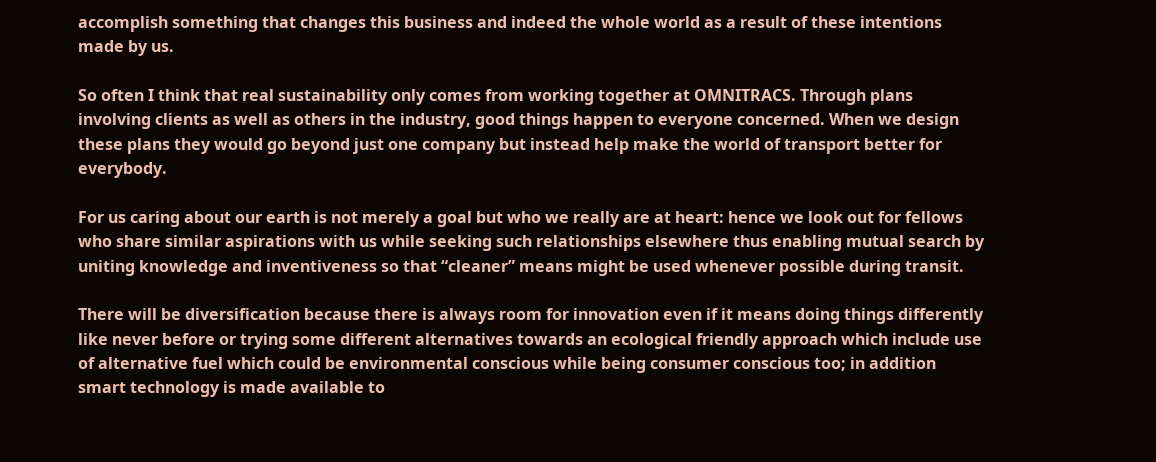accomplish something that changes this business and indeed the whole world as a result of these intentions made by us.

So often I think that real sustainability only comes from working together at OMNITRACS. Through plans involving clients as well as others in the industry, good things happen to everyone concerned. When we design these plans they would go beyond just one company but instead help make the world of transport better for everybody.

For us caring about our earth is not merely a goal but who we really are at heart: hence we look out for fellows who share similar aspirations with us while seeking such relationships elsewhere thus enabling mutual search by uniting knowledge and inventiveness so that “cleaner” means might be used whenever possible during transit.

There will be diversification because there is always room for innovation even if it means doing things differently like never before or trying some different alternatives towards an ecological friendly approach which include use of alternative fuel which could be environmental conscious while being consumer conscious too; in addition smart technology is made available to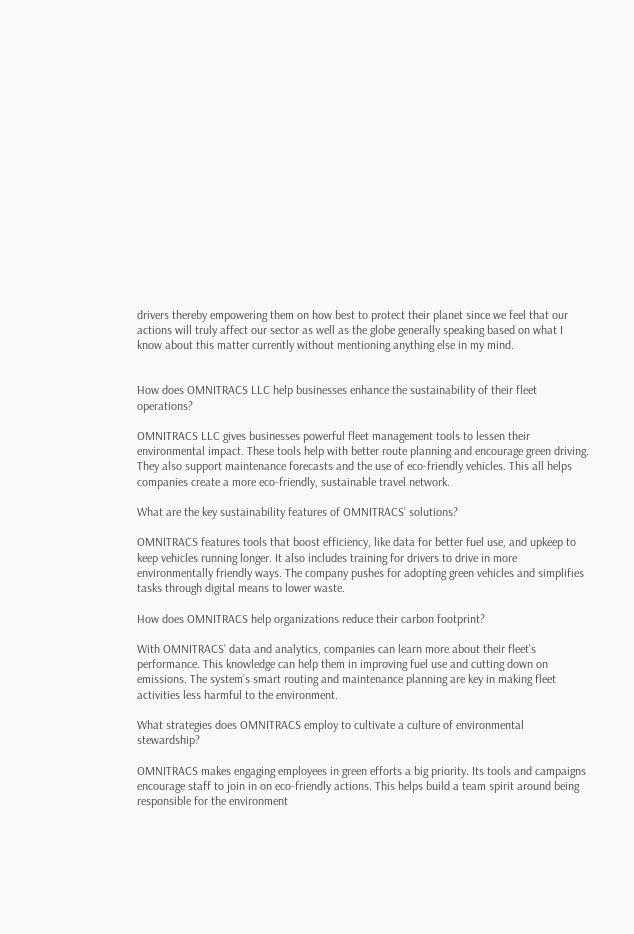drivers thereby empowering them on how best to protect their planet since we feel that our actions will truly affect our sector as well as the globe generally speaking based on what I know about this matter currently without mentioning anything else in my mind.


How does OMNITRACS LLC help businesses enhance the sustainability of their fleet operations?

OMNITRACS LLC gives businesses powerful fleet management tools to lessen their environmental impact. These tools help with better route planning and encourage green driving. They also support maintenance forecasts and the use of eco-friendly vehicles. This all helps companies create a more eco-friendly, sustainable travel network.

What are the key sustainability features of OMNITRACS’ solutions?

OMNITRACS features tools that boost efficiency, like data for better fuel use, and upkeep to keep vehicles running longer. It also includes training for drivers to drive in more environmentally friendly ways. The company pushes for adopting green vehicles and simplifies tasks through digital means to lower waste.

How does OMNITRACS help organizations reduce their carbon footprint?

With OMNITRACS’ data and analytics, companies can learn more about their fleet’s performance. This knowledge can help them in improving fuel use and cutting down on emissions. The system’s smart routing and maintenance planning are key in making fleet activities less harmful to the environment.

What strategies does OMNITRACS employ to cultivate a culture of environmental stewardship?

OMNITRACS makes engaging employees in green efforts a big priority. Its tools and campaigns encourage staff to join in on eco-friendly actions. This helps build a team spirit around being responsible for the environment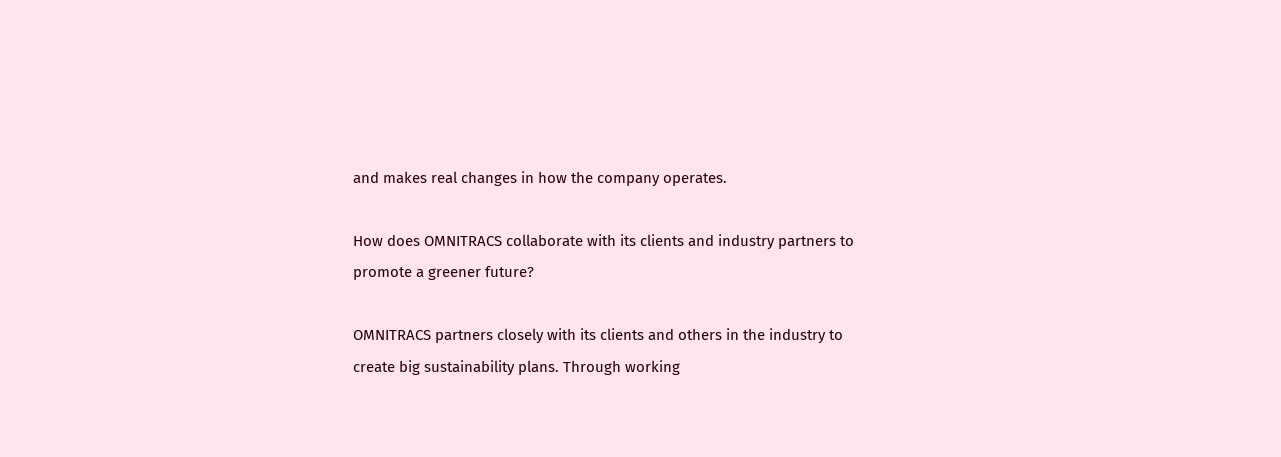and makes real changes in how the company operates.

How does OMNITRACS collaborate with its clients and industry partners to promote a greener future?

OMNITRACS partners closely with its clients and others in the industry to create big sustainability plans. Through working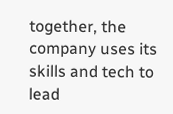together, the company uses its skills and tech to lead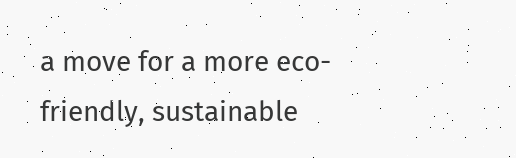a move for a more eco-friendly, sustainable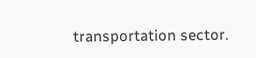transportation sector.